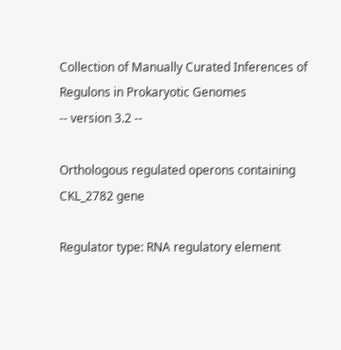Collection of Manually Curated Inferences of Regulons in Prokaryotic Genomes
-- version 3.2 --

Orthologous regulated operons containing CKL_2782 gene

Regulator type: RNA regulatory element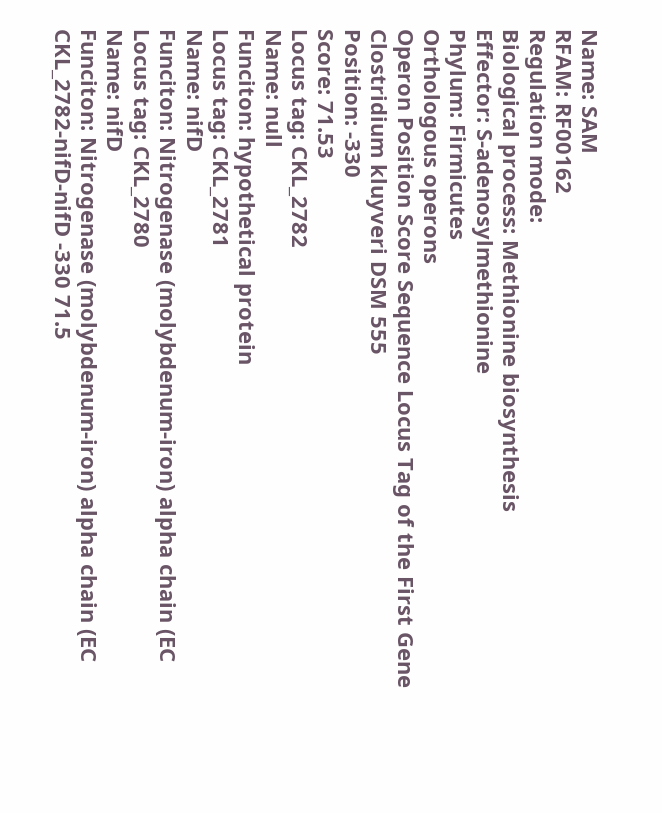Name: SAM
RFAM: RF00162
Regulation mode:
Biological process: Methionine biosynthesis
Effector: S-adenosylmethionine
Phylum: Firmicutes
Orthologous operons
Operon Position Score Sequence Locus Tag of the First Gene
Clostridium kluyveri DSM 555
Position: -330
Score: 71.53
Locus tag: CKL_2782
Name: null
Funciton: hypothetical protein
Locus tag: CKL_2781
Name: nifD
Funciton: Nitrogenase (molybdenum-iron) alpha chain (EC
Locus tag: CKL_2780
Name: nifD
Funciton: Nitrogenase (molybdenum-iron) alpha chain (EC
CKL_2782-nifD-nifD -330 71.5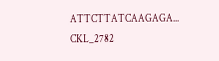ATTCTTATCAAGAGA... CKL_2782